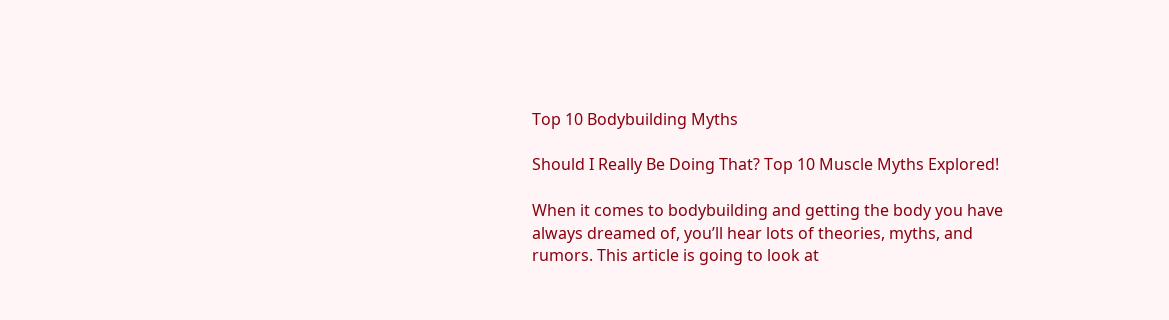Top 10 Bodybuilding Myths

Should I Really Be Doing That? Top 10 Muscle Myths Explored!

When it comes to bodybuilding and getting the body you have always dreamed of, you’ll hear lots of theories, myths, and rumors. This article is going to look at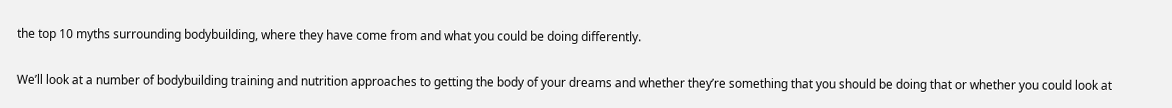the top 10 myths surrounding bodybuilding, where they have come from and what you could be doing differently.

We’ll look at a number of bodybuilding training and nutrition approaches to getting the body of your dreams and whether they’re something that you should be doing that or whether you could look at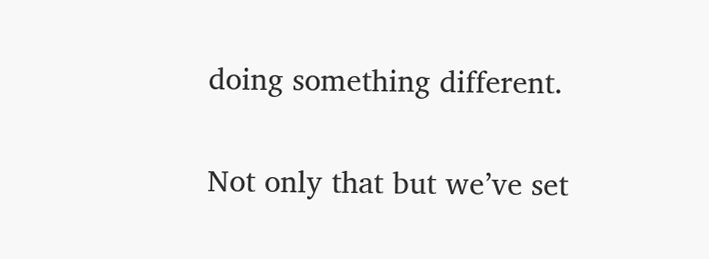doing something different.

Not only that but we’ve set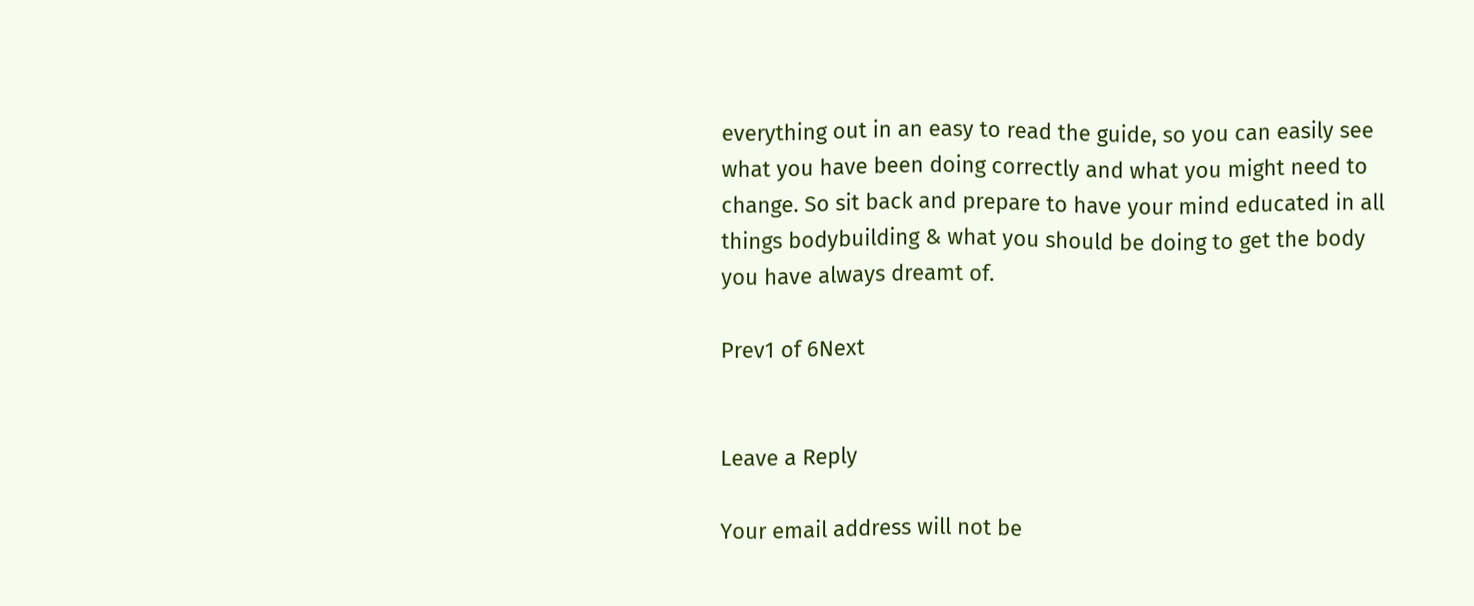everything out in an easy to read the guide, so you can easily see what you have been doing correctly and what you might need to change. So sit back and prepare to have your mind educated in all things bodybuilding & what you should be doing to get the body you have always dreamt of.

Prev1 of 6Next


Leave a Reply

Your email address will not be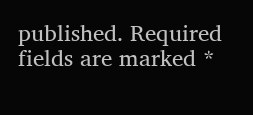published. Required fields are marked *